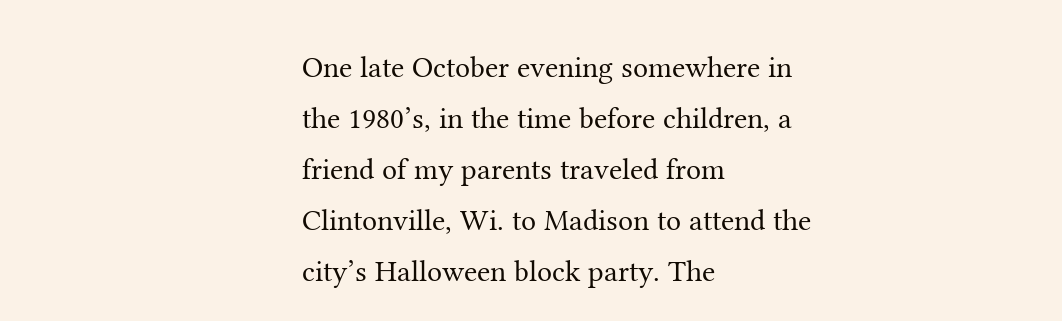One late October evening somewhere in the 1980’s, in the time before children, a friend of my parents traveled from Clintonville, Wi. to Madison to attend the city’s Halloween block party. The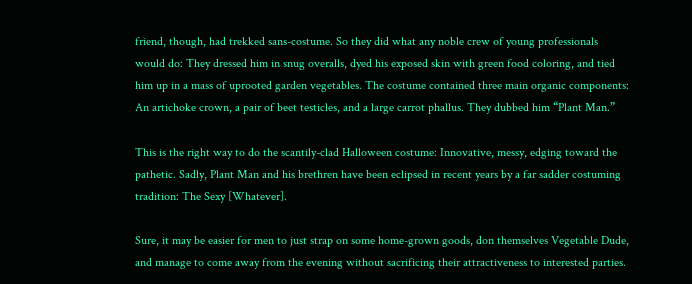friend, though, had trekked sans-costume. So they did what any noble crew of young professionals would do: They dressed him in snug overalls, dyed his exposed skin with green food coloring, and tied him up in a mass of uprooted garden vegetables. The costume contained three main organic components: An artichoke crown, a pair of beet testicles, and a large carrot phallus. They dubbed him “Plant Man.”

This is the right way to do the scantily-clad Halloween costume: Innovative, messy, edging toward the pathetic. Sadly, Plant Man and his brethren have been eclipsed in recent years by a far sadder costuming tradition: The Sexy [Whatever].

Sure, it may be easier for men to just strap on some home-grown goods, don themselves Vegetable Dude, and manage to come away from the evening without sacrificing their attractiveness to interested parties.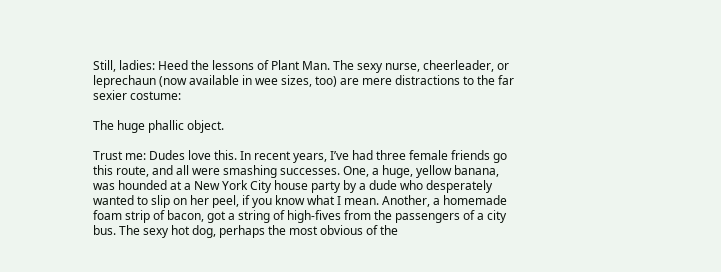Still, ladies: Heed the lessons of Plant Man. The sexy nurse, cheerleader, or leprechaun (now available in wee sizes, too) are mere distractions to the far sexier costume:

The huge phallic object.

Trust me: Dudes love this. In recent years, I’ve had three female friends go this route, and all were smashing successes. One, a huge, yellow banana, was hounded at a New York City house party by a dude who desperately wanted to slip on her peel, if you know what I mean. Another, a homemade foam strip of bacon, got a string of high-fives from the passengers of a city bus. The sexy hot dog, perhaps the most obvious of the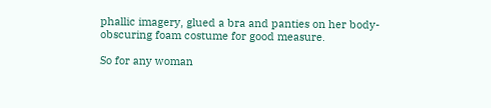phallic imagery, glued a bra and panties on her body-obscuring foam costume for good measure.

So for any woman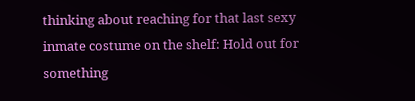thinking about reaching for that last sexy inmate costume on the shelf: Hold out for something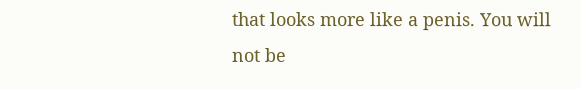that looks more like a penis. You will not be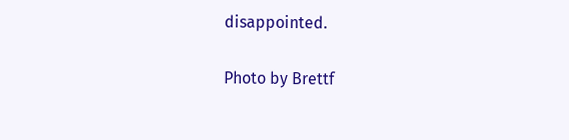disappointed.

Photo by Brettf